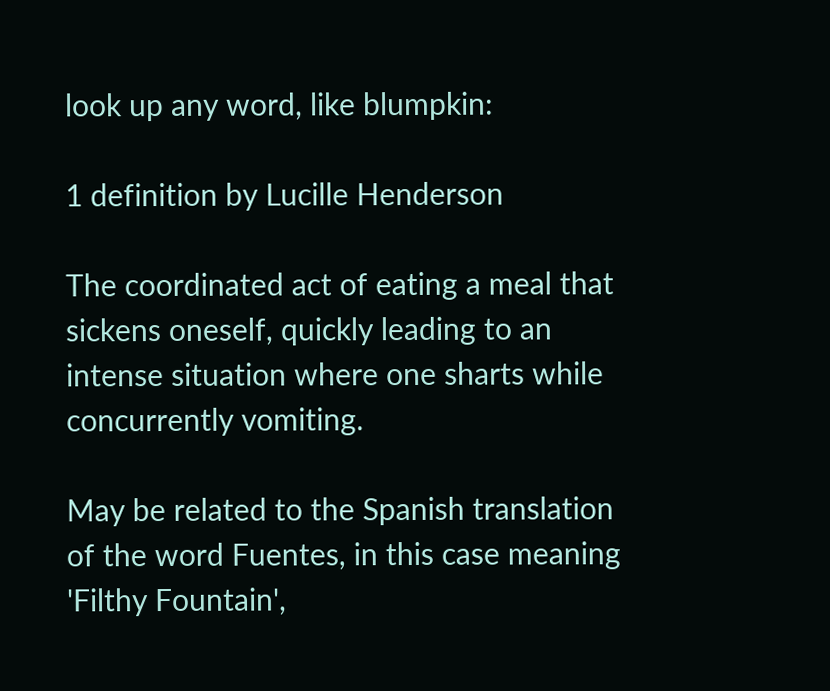look up any word, like blumpkin:

1 definition by Lucille Henderson

The coordinated act of eating a meal that sickens oneself, quickly leading to an intense situation where one sharts while concurrently vomiting.

May be related to the Spanish translation of the word Fuentes, in this case meaning 'Filthy Fountain',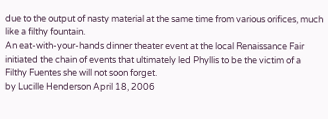due to the output of nasty material at the same time from various orifices, much like a filthy fountain.
An eat-with-your-hands dinner theater event at the local Renaissance Fair initiated the chain of events that ultimately led Phyllis to be the victim of a Filthy Fuentes she will not soon forget.
by Lucille Henderson April 18, 2006